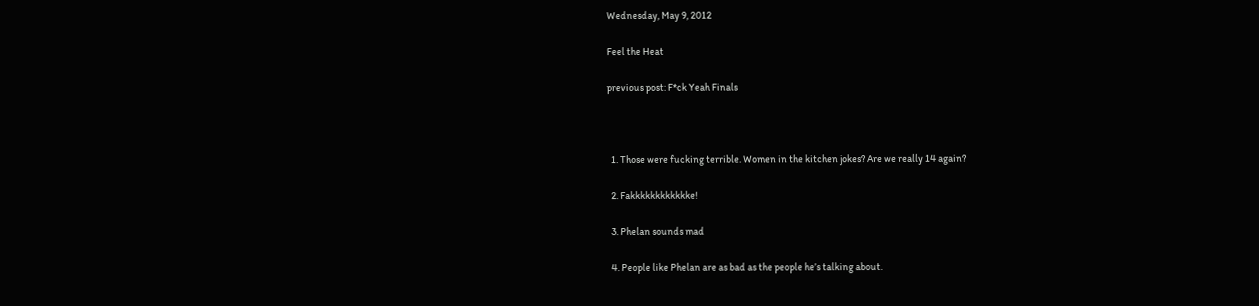Wednesday, May 9, 2012

Feel the Heat

previous post: F*ck Yeah Finals



  1. Those were fucking terrible. Women in the kitchen jokes? Are we really 14 again?

  2. Fakkkkkkkkkkkke!

  3. Phelan sounds mad

  4. People like Phelan are as bad as the people he’s talking about.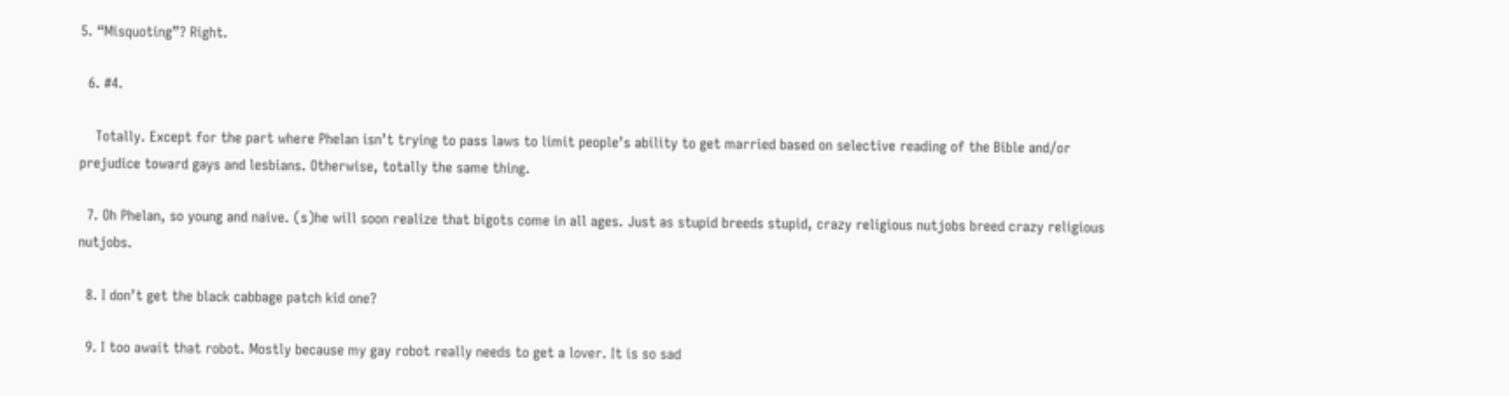5. “Misquoting”? Right.

  6. #4.

    Totally. Except for the part where Phelan isn’t trying to pass laws to limit people’s ability to get married based on selective reading of the Bible and/or prejudice toward gays and lesbians. Otherwise, totally the same thing.

  7. Oh Phelan, so young and naive. (s)he will soon realize that bigots come in all ages. Just as stupid breeds stupid, crazy religious nutjobs breed crazy religious nutjobs.

  8. I don’t get the black cabbage patch kid one?

  9. I too await that robot. Mostly because my gay robot really needs to get a lover. It is so sad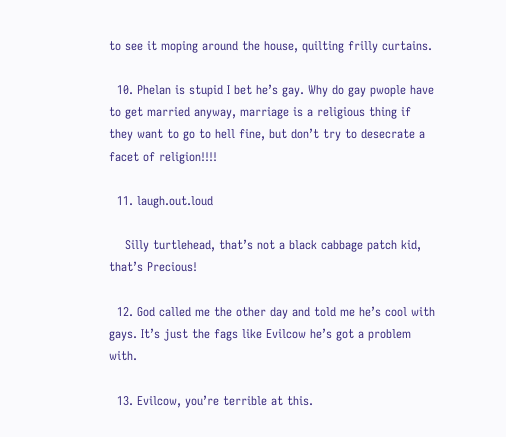to see it moping around the house, quilting frilly curtains.

  10. Phelan is stupid I bet he’s gay. Why do gay pwople have to get married anyway, marriage is a religious thing if they want to go to hell fine, but don’t try to desecrate a facet of religion!!!!

  11. laugh.out.loud

    Silly turtlehead, that’s not a black cabbage patch kid, that’s Precious!

  12. God called me the other day and told me he’s cool with gays. It’s just the fags like Evilcow he’s got a problem with.

  13. Evilcow, you’re terrible at this.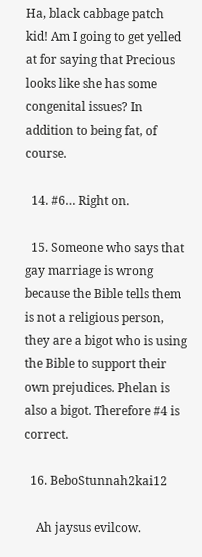Ha, black cabbage patch kid! Am I going to get yelled at for saying that Precious looks like she has some congenital issues? In addition to being fat, of course.

  14. #6… Right on.

  15. Someone who says that gay marriage is wrong because the Bible tells them is not a religious person, they are a bigot who is using the Bible to support their own prejudices. Phelan is also a bigot. Therefore #4 is correct.

  16. BeboStunnah2kai12

    Ah jaysus evilcow.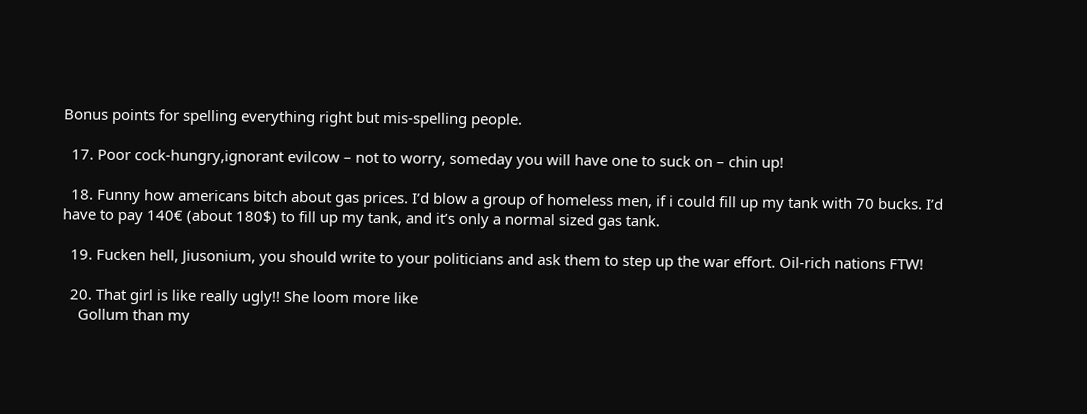Bonus points for spelling everything right but mis-spelling people.

  17. Poor cock-hungry,ignorant evilcow – not to worry, someday you will have one to suck on – chin up!

  18. Funny how americans bitch about gas prices. I’d blow a group of homeless men, if i could fill up my tank with 70 bucks. I’d have to pay 140€ (about 180$) to fill up my tank, and it’s only a normal sized gas tank.

  19. Fucken hell, Jiusonium, you should write to your politicians and ask them to step up the war effort. Oil-rich nations FTW!

  20. That girl is like really ugly!! She loom more like
    Gollum than my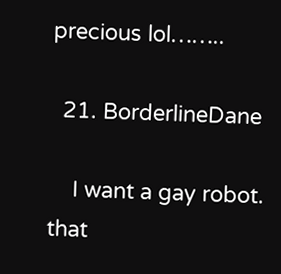precious lol……..

  21. BorderlineDane

    I want a gay robot. that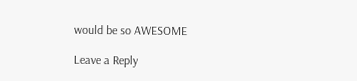would be so AWESOME

Leave a Reply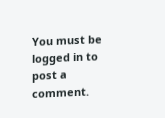You must be logged in to post a comment.